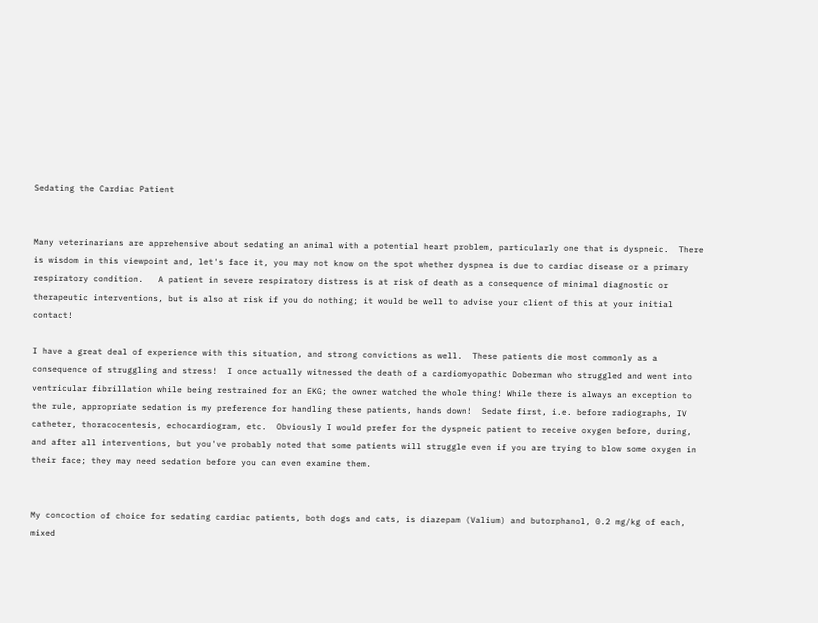Sedating the Cardiac Patient


Many veterinarians are apprehensive about sedating an animal with a potential heart problem, particularly one that is dyspneic.  There is wisdom in this viewpoint and, let's face it, you may not know on the spot whether dyspnea is due to cardiac disease or a primary respiratory condition.   A patient in severe respiratory distress is at risk of death as a consequence of minimal diagnostic or therapeutic interventions, but is also at risk if you do nothing; it would be well to advise your client of this at your initial contact!

I have a great deal of experience with this situation, and strong convictions as well.  These patients die most commonly as a consequence of struggling and stress!  I once actually witnessed the death of a cardiomyopathic Doberman who struggled and went into ventricular fibrillation while being restrained for an EKG; the owner watched the whole thing! While there is always an exception to the rule, appropriate sedation is my preference for handling these patients, hands down!  Sedate first, i.e. before radiographs, IV catheter, thoracocentesis, echocardiogram, etc.  Obviously I would prefer for the dyspneic patient to receive oxygen before, during, and after all interventions, but you've probably noted that some patients will struggle even if you are trying to blow some oxygen in their face; they may need sedation before you can even examine them.


My concoction of choice for sedating cardiac patients, both dogs and cats, is diazepam (Valium) and butorphanol, 0.2 mg/kg of each, mixed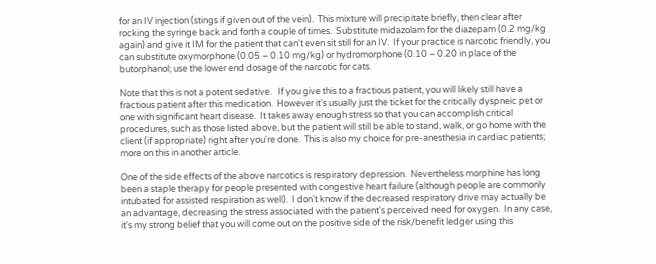for an IV injection (stings if given out of the vein).  This mixture will precipitate briefly, then clear after rocking the syringe back and forth a couple of times.  Substitute midazolam for the diazepam (0.2 mg/kg again) and give it IM for the patient that can't even sit still for an IV.  If your practice is narcotic friendly, you can substitute oxymorphone (0.05 – 0.10 mg/kg) or hydromorphone (0.10 – 0.20 in place of the butorphanol; use the lower end dosage of the narcotic for cats.

Note that this is not a potent sedative.   If you give this to a fractious patient, you will likely still have a fractious patient after this medication.  However it's usually just the ticket for the critically dyspneic pet or one with significant heart disease.  It takes away enough stress so that you can accomplish critical procedures, such as those listed above, but the patient will still be able to stand, walk, or go home with the client (if appropriate) right after you're done.  This is also my choice for pre-anesthesia in cardiac patients; more on this in another article.

One of the side effects of the above narcotics is respiratory depression.  Nevertheless morphine has long been a staple therapy for people presented with congestive heart failure (although people are commonly intubated for assisted respiration as well).  I don't know if the decreased respiratory drive may actually be an advantage, decreasing the stress associated with the patient's perceived need for oxygen.  In any case, it's my strong belief that you will come out on the positive side of the risk/benefit ledger using this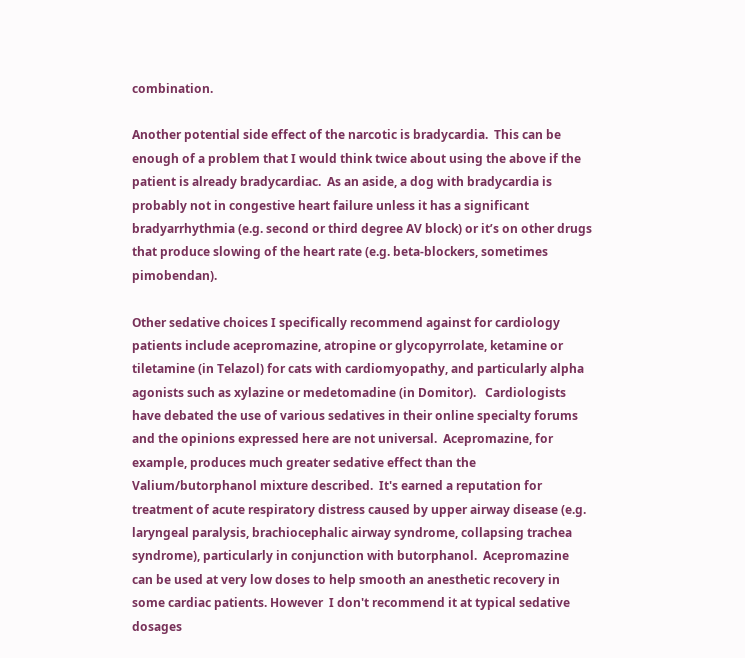combination.

Another potential side effect of the narcotic is bradycardia.  This can be enough of a problem that I would think twice about using the above if the patient is already bradycardiac.  As an aside, a dog with bradycardia is probably not in congestive heart failure unless it has a significant bradyarrhythmia (e.g. second or third degree AV block) or it’s on other drugs that produce slowing of the heart rate (e.g. beta-blockers, sometimes pimobendan).

Other sedative choices I specifically recommend against for cardiology patients include acepromazine, atropine or glycopyrrolate, ketamine or tiletamine (in Telazol) for cats with cardiomyopathy, and particularly alpha agonists such as xylazine or medetomadine (in Domitor).   Cardiologists have debated the use of various sedatives in their online specialty forums and the opinions expressed here are not universal.  Acepromazine, for example, produces much greater sedative effect than the Valium/butorphanol mixture described.  It's earned a reputation for treatment of acute respiratory distress caused by upper airway disease (e.g. laryngeal paralysis, brachiocephalic airway syndrome, collapsing trachea syndrome), particularly in conjunction with butorphanol.  Acepromazine  can be used at very low doses to help smooth an anesthetic recovery in some cardiac patients. However  I don't recommend it at typical sedative dosages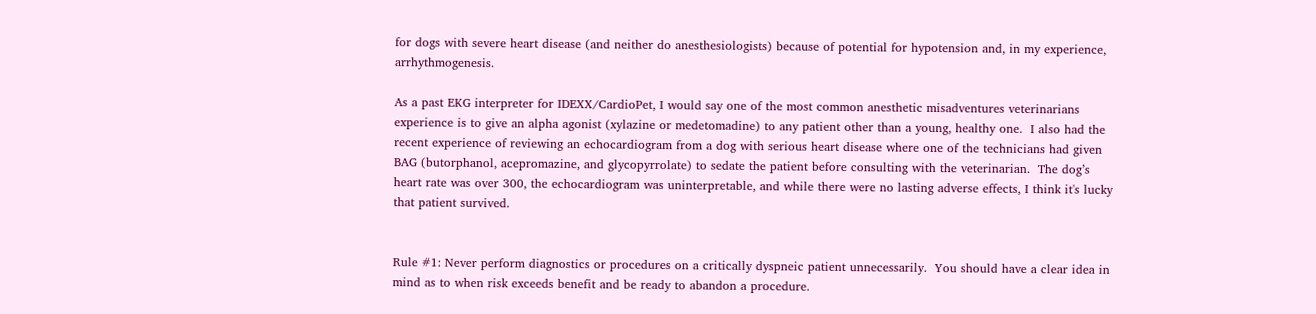for dogs with severe heart disease (and neither do anesthesiologists) because of potential for hypotension and, in my experience, arrhythmogenesis.

As a past EKG interpreter for IDEXX/CardioPet, I would say one of the most common anesthetic misadventures veterinarians experience is to give an alpha agonist (xylazine or medetomadine) to any patient other than a young, healthy one.  I also had the recent experience of reviewing an echocardiogram from a dog with serious heart disease where one of the technicians had given BAG (butorphanol, acepromazine, and glycopyrrolate) to sedate the patient before consulting with the veterinarian.  The dog’s heart rate was over 300, the echocardiogram was uninterpretable, and while there were no lasting adverse effects, I think it's lucky that patient survived.


Rule #1: Never perform diagnostics or procedures on a critically dyspneic patient unnecessarily.  You should have a clear idea in mind as to when risk exceeds benefit and be ready to abandon a procedure.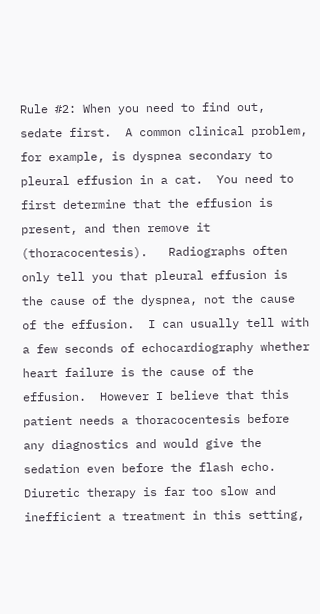Rule #2: When you need to find out, sedate first.  A common clinical problem, for example, is dyspnea secondary to pleural effusion in a cat.  You need to first determine that the effusion is present, and then remove it (thoracocentesis).   Radiographs often only tell you that pleural effusion is the cause of the dyspnea, not the cause of the effusion.  I can usually tell with a few seconds of echocardiography whether heart failure is the cause of the effusion.  However I believe that this patient needs a thoracocentesis before any diagnostics and would give the sedation even before the flash echo.  Diuretic therapy is far too slow and inefficient a treatment in this setting,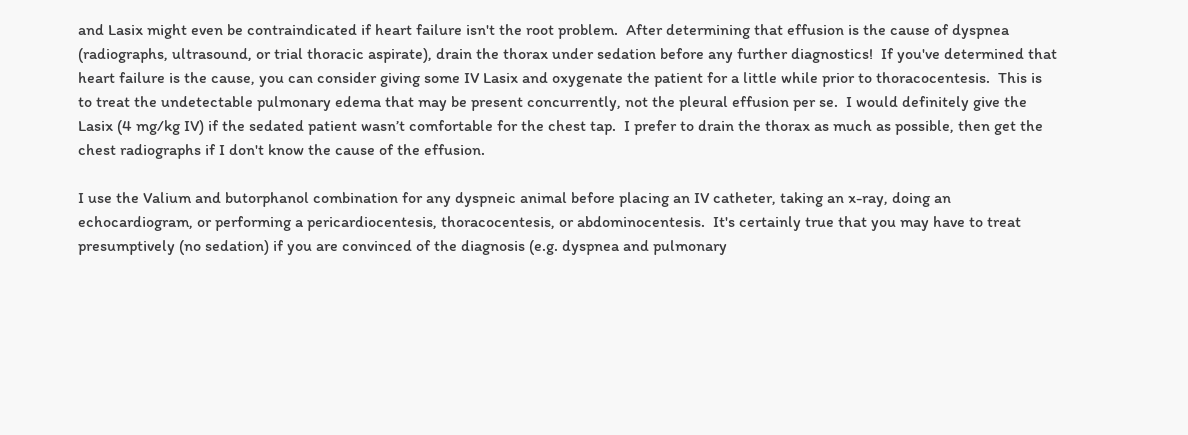and Lasix might even be contraindicated if heart failure isn't the root problem.  After determining that effusion is the cause of dyspnea (radiographs, ultrasound, or trial thoracic aspirate), drain the thorax under sedation before any further diagnostics!  If you've determined that heart failure is the cause, you can consider giving some IV Lasix and oxygenate the patient for a little while prior to thoracocentesis.  This is to treat the undetectable pulmonary edema that may be present concurrently, not the pleural effusion per se.  I would definitely give the Lasix (4 mg/kg IV) if the sedated patient wasn’t comfortable for the chest tap.  I prefer to drain the thorax as much as possible, then get the chest radiographs if I don't know the cause of the effusion.

I use the Valium and butorphanol combination for any dyspneic animal before placing an IV catheter, taking an x-ray, doing an echocardiogram, or performing a pericardiocentesis, thoracocentesis, or abdominocentesis.  It's certainly true that you may have to treat presumptively (no sedation) if you are convinced of the diagnosis (e.g. dyspnea and pulmonary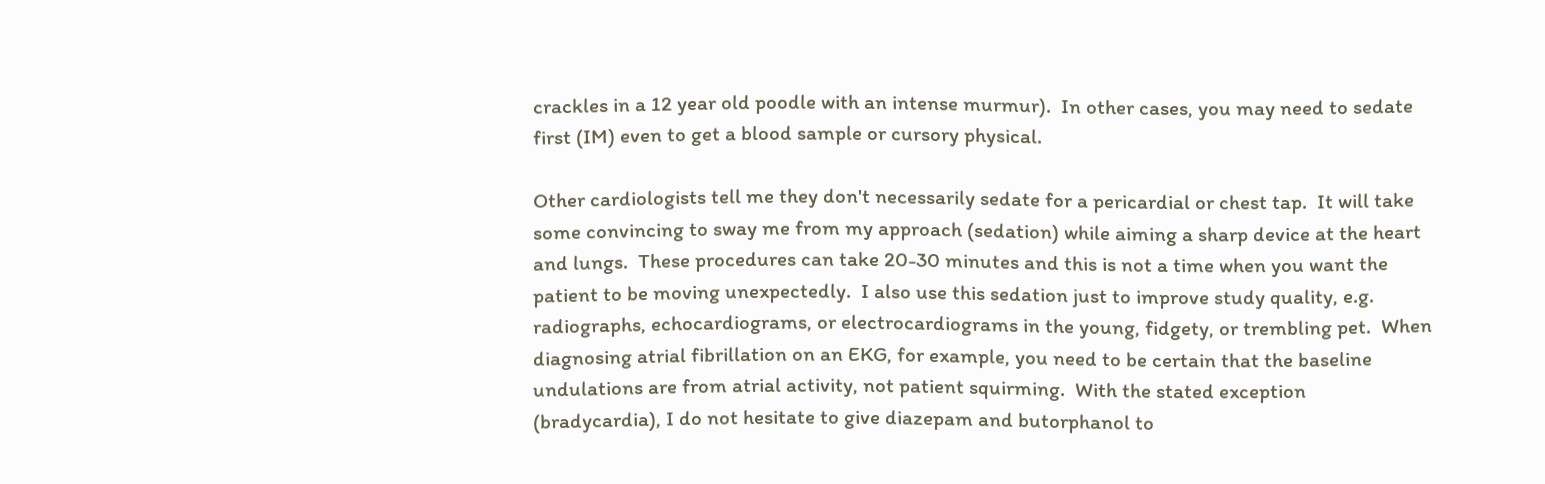crackles in a 12 year old poodle with an intense murmur).  In other cases, you may need to sedate first (IM) even to get a blood sample or cursory physical.

Other cardiologists tell me they don't necessarily sedate for a pericardial or chest tap.  It will take some convincing to sway me from my approach (sedation) while aiming a sharp device at the heart and lungs.  These procedures can take 20-30 minutes and this is not a time when you want the patient to be moving unexpectedly.  I also use this sedation just to improve study quality, e.g. radiographs, echocardiograms, or electrocardiograms in the young, fidgety, or trembling pet.  When diagnosing atrial fibrillation on an EKG, for example, you need to be certain that the baseline undulations are from atrial activity, not patient squirming.  With the stated exception (bradycardia), I do not hesitate to give diazepam and butorphanol to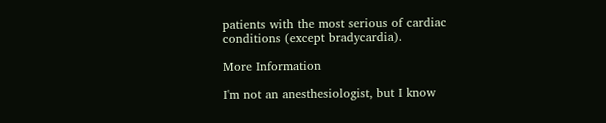patients with the most serious of cardiac conditions (except bradycardia).

More Information

I'm not an anesthesiologist, but I know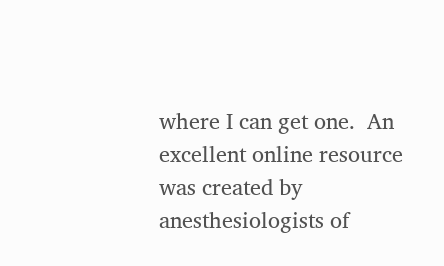where I can get one.  An excellent online resource was created by anesthesiologists of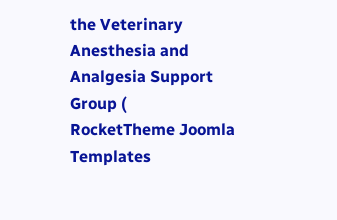the Veterinary Anesthesia and Analgesia Support Group (
RocketTheme Joomla Templates